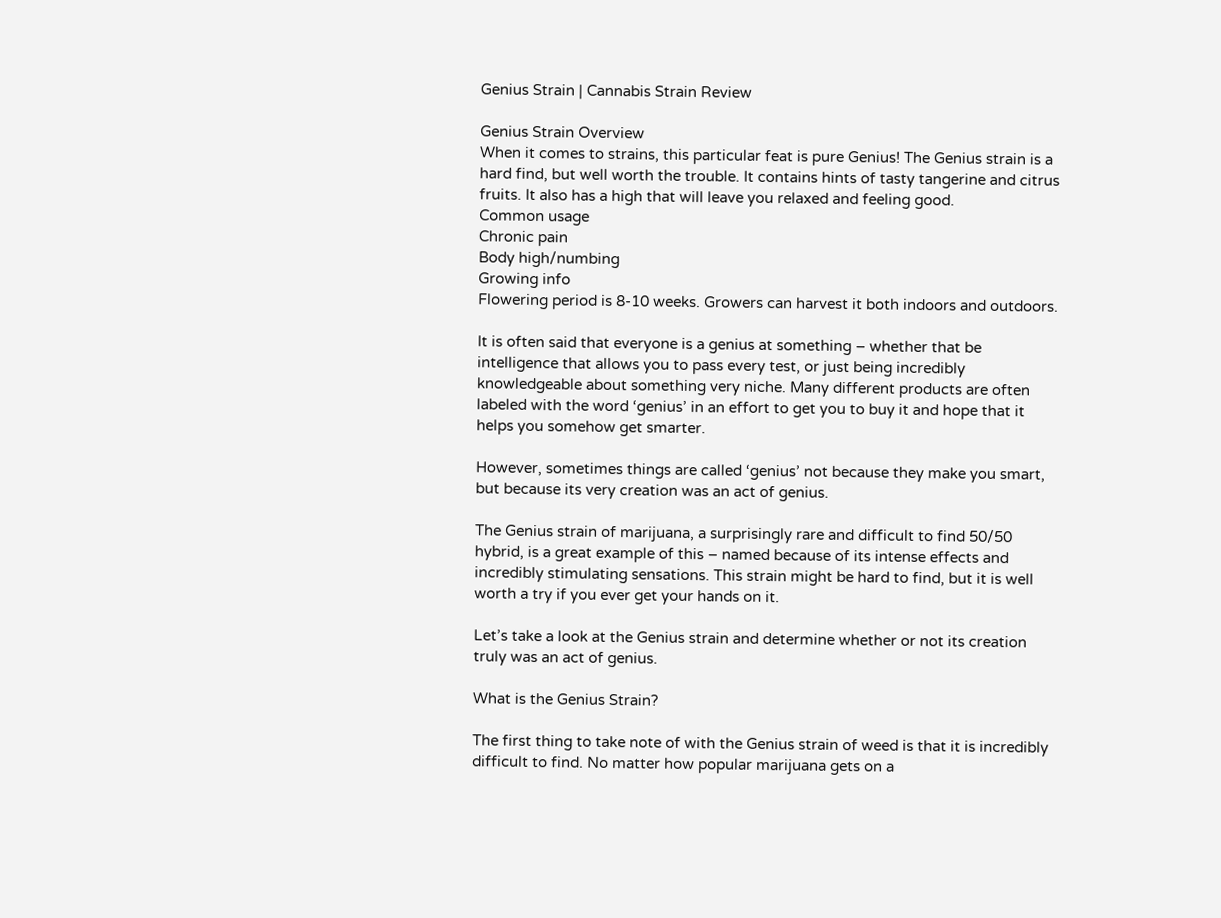Genius Strain | Cannabis Strain Review

Genius Strain Overview
When it comes to strains, this particular feat is pure Genius! The Genius strain is a hard find, but well worth the trouble. It contains hints of tasty tangerine and citrus fruits. It also has a high that will leave you relaxed and feeling good.
Common usage
Chronic pain
Body high/numbing
Growing info
Flowering period is 8-10 weeks. Growers can harvest it both indoors and outdoors.

It is often said that everyone is a genius at something – whether that be intelligence that allows you to pass every test, or just being incredibly knowledgeable about something very niche. Many different products are often labeled with the word ‘genius’ in an effort to get you to buy it and hope that it helps you somehow get smarter.

However, sometimes things are called ‘genius’ not because they make you smart, but because its very creation was an act of genius.

The Genius strain of marijuana, a surprisingly rare and difficult to find 50/50 hybrid, is a great example of this – named because of its intense effects and incredibly stimulating sensations. This strain might be hard to find, but it is well worth a try if you ever get your hands on it.

Let’s take a look at the Genius strain and determine whether or not its creation truly was an act of genius.

What is the Genius Strain?

The first thing to take note of with the Genius strain of weed is that it is incredibly difficult to find. No matter how popular marijuana gets on a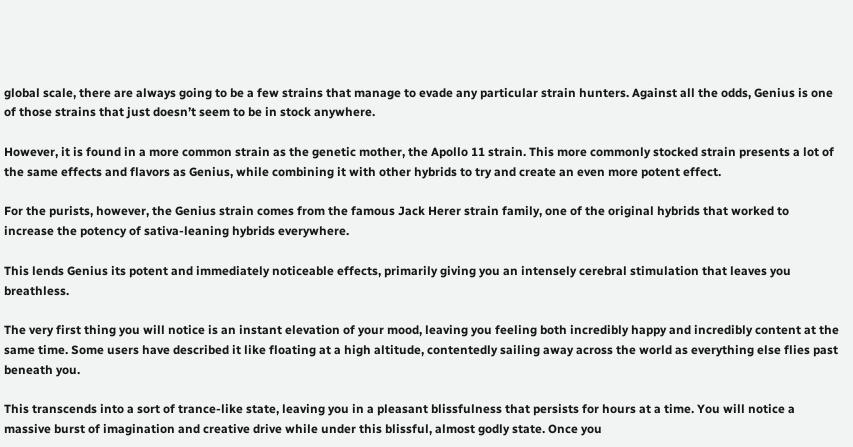global scale, there are always going to be a few strains that manage to evade any particular strain hunters. Against all the odds, Genius is one of those strains that just doesn’t seem to be in stock anywhere.

However, it is found in a more common strain as the genetic mother, the Apollo 11 strain. This more commonly stocked strain presents a lot of the same effects and flavors as Genius, while combining it with other hybrids to try and create an even more potent effect.

For the purists, however, the Genius strain comes from the famous Jack Herer strain family, one of the original hybrids that worked to increase the potency of sativa-leaning hybrids everywhere.

This lends Genius its potent and immediately noticeable effects, primarily giving you an intensely cerebral stimulation that leaves you breathless.

The very first thing you will notice is an instant elevation of your mood, leaving you feeling both incredibly happy and incredibly content at the same time. Some users have described it like floating at a high altitude, contentedly sailing away across the world as everything else flies past beneath you.

This transcends into a sort of trance-like state, leaving you in a pleasant blissfulness that persists for hours at a time. You will notice a massive burst of imagination and creative drive while under this blissful, almost godly state. Once you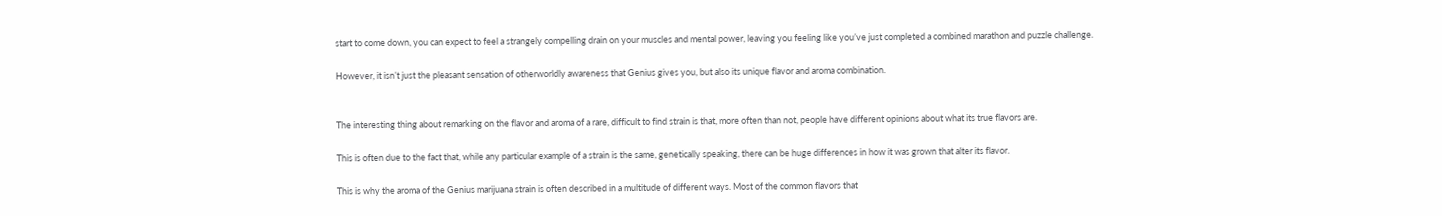start to come down, you can expect to feel a strangely compelling drain on your muscles and mental power, leaving you feeling like you’ve just completed a combined marathon and puzzle challenge.

However, it isn’t just the pleasant sensation of otherworldly awareness that Genius gives you, but also its unique flavor and aroma combination.


The interesting thing about remarking on the flavor and aroma of a rare, difficult to find strain is that, more often than not, people have different opinions about what its true flavors are.

This is often due to the fact that, while any particular example of a strain is the same, genetically speaking, there can be huge differences in how it was grown that alter its flavor.

This is why the aroma of the Genius marijuana strain is often described in a multitude of different ways. Most of the common flavors that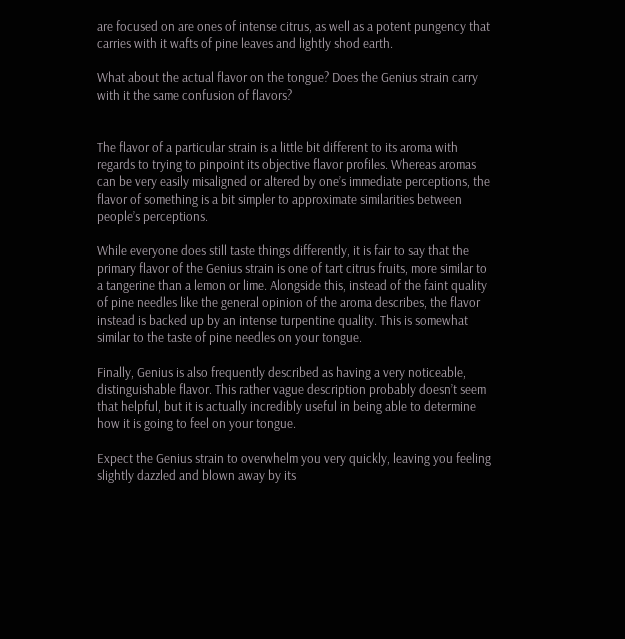are focused on are ones of intense citrus, as well as a potent pungency that carries with it wafts of pine leaves and lightly shod earth.

What about the actual flavor on the tongue? Does the Genius strain carry with it the same confusion of flavors?


The flavor of a particular strain is a little bit different to its aroma with regards to trying to pinpoint its objective flavor profiles. Whereas aromas can be very easily misaligned or altered by one’s immediate perceptions, the flavor of something is a bit simpler to approximate similarities between people’s perceptions.

While everyone does still taste things differently, it is fair to say that the primary flavor of the Genius strain is one of tart citrus fruits, more similar to a tangerine than a lemon or lime. Alongside this, instead of the faint quality of pine needles like the general opinion of the aroma describes, the flavor instead is backed up by an intense turpentine quality. This is somewhat similar to the taste of pine needles on your tongue.

Finally, Genius is also frequently described as having a very noticeable, distinguishable flavor. This rather vague description probably doesn’t seem that helpful, but it is actually incredibly useful in being able to determine how it is going to feel on your tongue.

Expect the Genius strain to overwhelm you very quickly, leaving you feeling slightly dazzled and blown away by its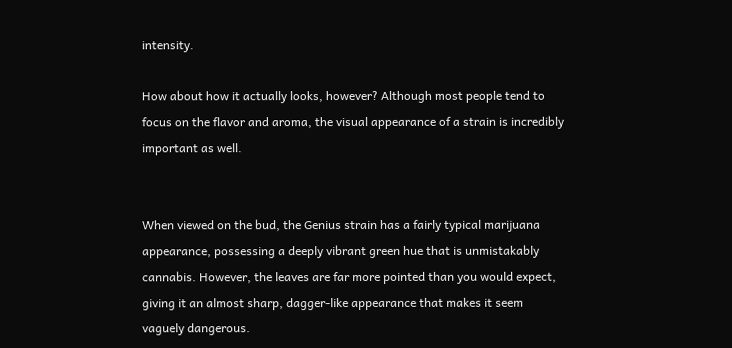intensity.

How about how it actually looks, however? Although most people tend to focus on the flavor and aroma, the visual appearance of a strain is incredibly important as well.


When viewed on the bud, the Genius strain has a fairly typical marijuana appearance, possessing a deeply vibrant green hue that is unmistakably cannabis. However, the leaves are far more pointed than you would expect, giving it an almost sharp, dagger-like appearance that makes it seem vaguely dangerous.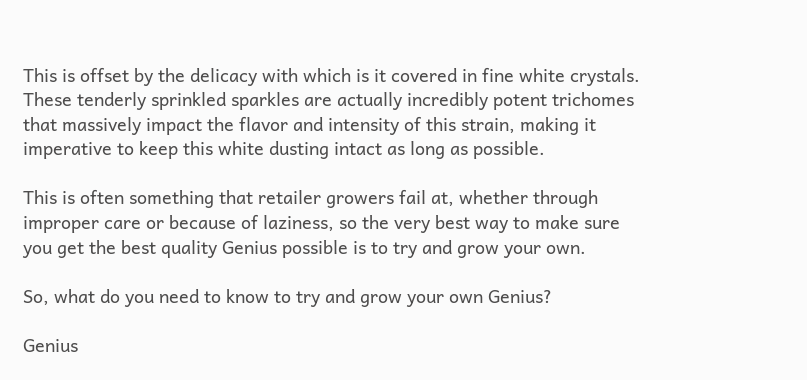This is offset by the delicacy with which is it covered in fine white crystals. These tenderly sprinkled sparkles are actually incredibly potent trichomes that massively impact the flavor and intensity of this strain, making it imperative to keep this white dusting intact as long as possible.

This is often something that retailer growers fail at, whether through improper care or because of laziness, so the very best way to make sure you get the best quality Genius possible is to try and grow your own.

So, what do you need to know to try and grow your own Genius?

Genius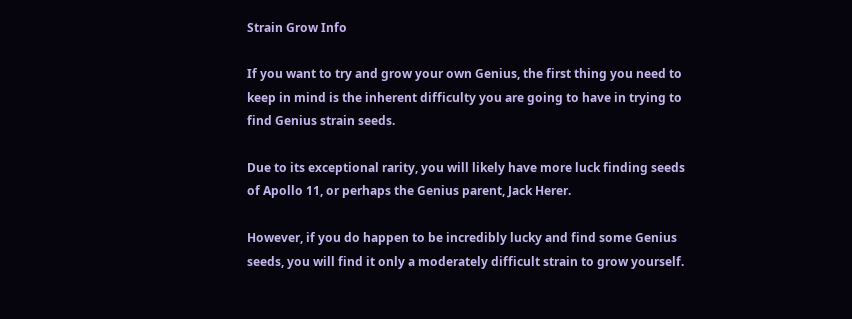Strain Grow Info

If you want to try and grow your own Genius, the first thing you need to keep in mind is the inherent difficulty you are going to have in trying to find Genius strain seeds.

Due to its exceptional rarity, you will likely have more luck finding seeds of Apollo 11, or perhaps the Genius parent, Jack Herer.

However, if you do happen to be incredibly lucky and find some Genius seeds, you will find it only a moderately difficult strain to grow yourself.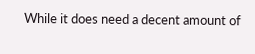While it does need a decent amount of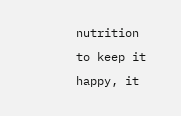nutrition to keep it happy, it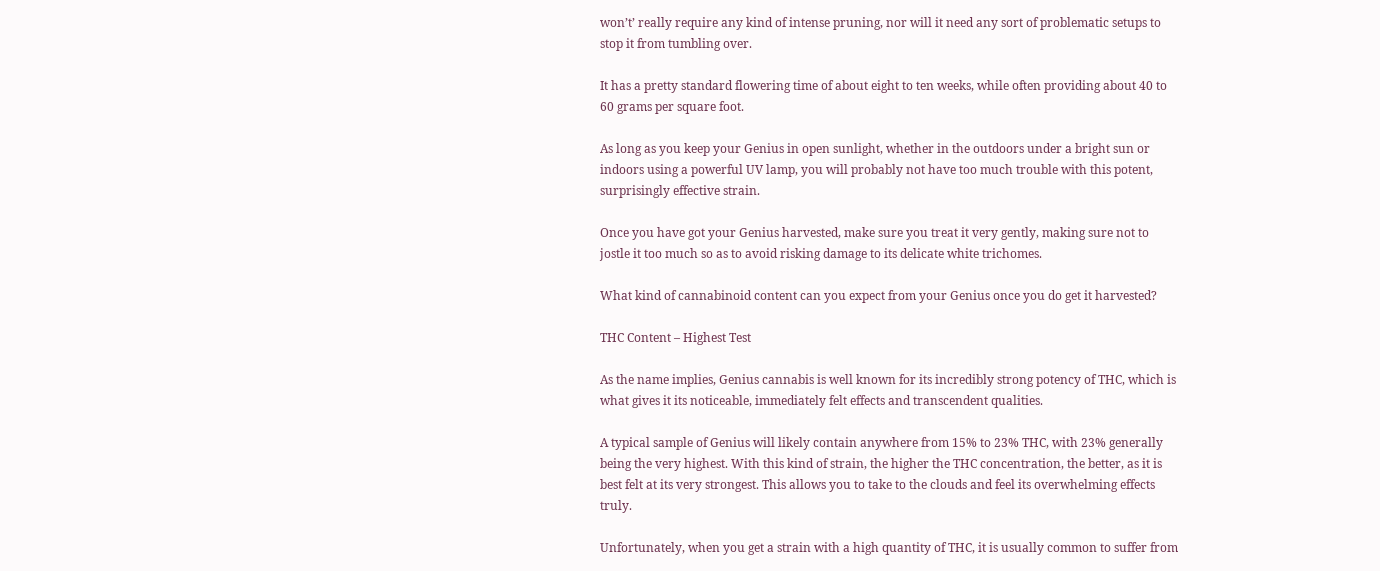won’t’ really require any kind of intense pruning, nor will it need any sort of problematic setups to stop it from tumbling over.

It has a pretty standard flowering time of about eight to ten weeks, while often providing about 40 to 60 grams per square foot.

As long as you keep your Genius in open sunlight, whether in the outdoors under a bright sun or indoors using a powerful UV lamp, you will probably not have too much trouble with this potent, surprisingly effective strain.

Once you have got your Genius harvested, make sure you treat it very gently, making sure not to jostle it too much so as to avoid risking damage to its delicate white trichomes.

What kind of cannabinoid content can you expect from your Genius once you do get it harvested?

THC Content – Highest Test

As the name implies, Genius cannabis is well known for its incredibly strong potency of THC, which is what gives it its noticeable, immediately felt effects and transcendent qualities.

A typical sample of Genius will likely contain anywhere from 15% to 23% THC, with 23% generally being the very highest. With this kind of strain, the higher the THC concentration, the better, as it is best felt at its very strongest. This allows you to take to the clouds and feel its overwhelming effects truly.

Unfortunately, when you get a strain with a high quantity of THC, it is usually common to suffer from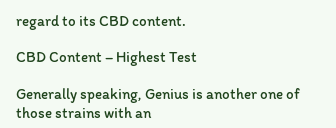regard to its CBD content.

CBD Content – Highest Test

Generally speaking, Genius is another one of those strains with an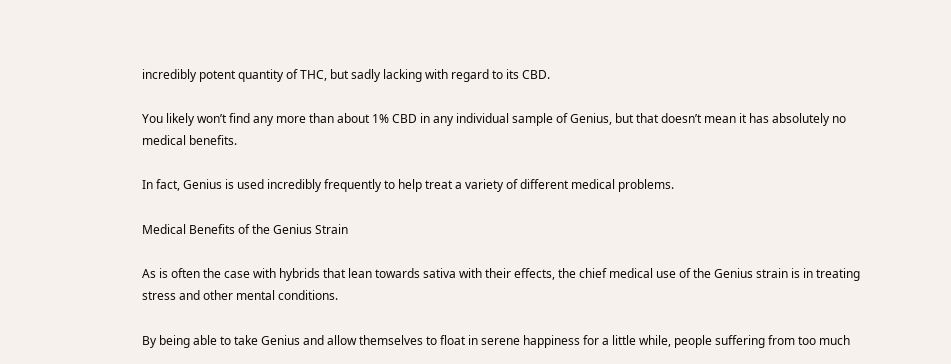incredibly potent quantity of THC, but sadly lacking with regard to its CBD.

You likely won’t find any more than about 1% CBD in any individual sample of Genius, but that doesn’t mean it has absolutely no medical benefits.

In fact, Genius is used incredibly frequently to help treat a variety of different medical problems.

Medical Benefits of the Genius Strain

As is often the case with hybrids that lean towards sativa with their effects, the chief medical use of the Genius strain is in treating stress and other mental conditions.

By being able to take Genius and allow themselves to float in serene happiness for a little while, people suffering from too much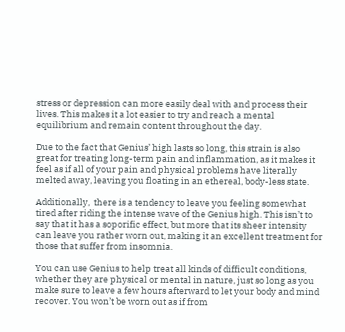stress or depression can more easily deal with and process their lives. This makes it a lot easier to try and reach a mental equilibrium and remain content throughout the day.

Due to the fact that Genius’ high lasts so long, this strain is also great for treating long-term pain and inflammation, as it makes it feel as if all of your pain and physical problems have literally melted away, leaving you floating in an ethereal, body-less state.

Additionally,  there is a tendency to leave you feeling somewhat tired after riding the intense wave of the Genius high. This isn’t to say that it has a soporific effect, but more that its sheer intensity can leave you rather worn out, making it an excellent treatment for those that suffer from insomnia.

You can use Genius to help treat all kinds of difficult conditions, whether they are physical or mental in nature, just so long as you make sure to leave a few hours afterward to let your body and mind recover. You won’t be worn out as if from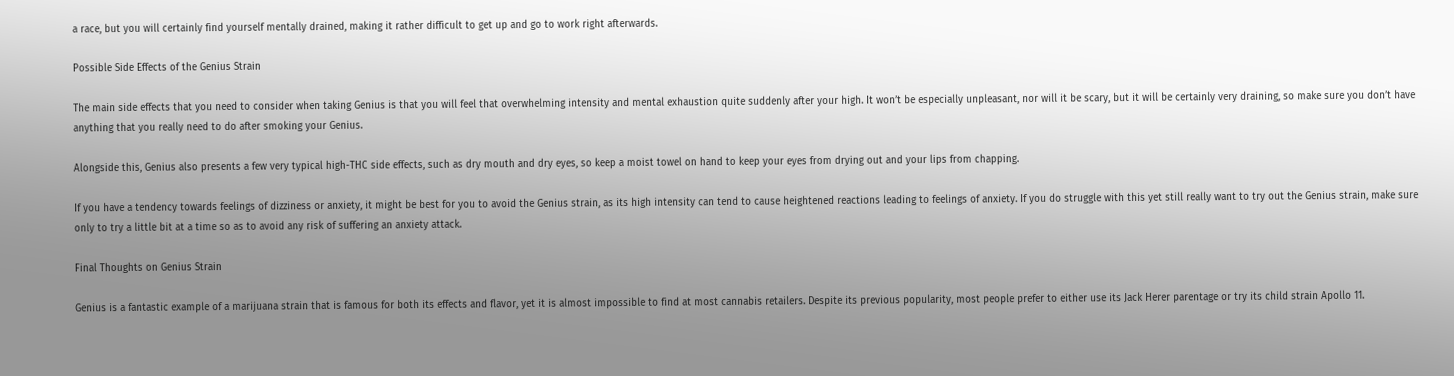a race, but you will certainly find yourself mentally drained, making it rather difficult to get up and go to work right afterwards.

Possible Side Effects of the Genius Strain

The main side effects that you need to consider when taking Genius is that you will feel that overwhelming intensity and mental exhaustion quite suddenly after your high. It won’t be especially unpleasant, nor will it be scary, but it will be certainly very draining, so make sure you don’t have anything that you really need to do after smoking your Genius.

Alongside this, Genius also presents a few very typical high-THC side effects, such as dry mouth and dry eyes, so keep a moist towel on hand to keep your eyes from drying out and your lips from chapping.

If you have a tendency towards feelings of dizziness or anxiety, it might be best for you to avoid the Genius strain, as its high intensity can tend to cause heightened reactions leading to feelings of anxiety. If you do struggle with this yet still really want to try out the Genius strain, make sure only to try a little bit at a time so as to avoid any risk of suffering an anxiety attack.

Final Thoughts on Genius Strain

Genius is a fantastic example of a marijuana strain that is famous for both its effects and flavor, yet it is almost impossible to find at most cannabis retailers. Despite its previous popularity, most people prefer to either use its Jack Herer parentage or try its child strain Apollo 11.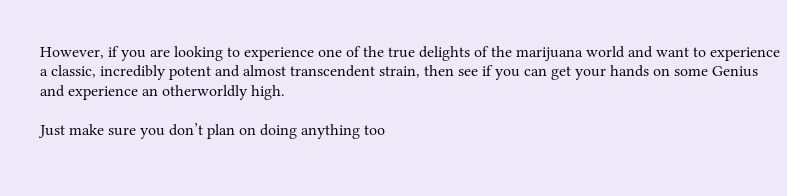However, if you are looking to experience one of the true delights of the marijuana world and want to experience a classic, incredibly potent and almost transcendent strain, then see if you can get your hands on some Genius and experience an otherworldly high.

Just make sure you don’t plan on doing anything too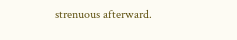strenuous afterward.